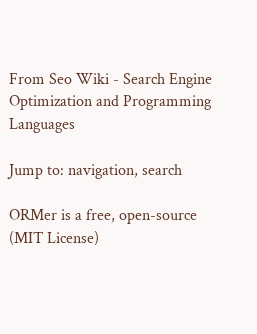From Seo Wiki - Search Engine Optimization and Programming Languages

Jump to: navigation, search

ORMer is a free, open-source (MIT License)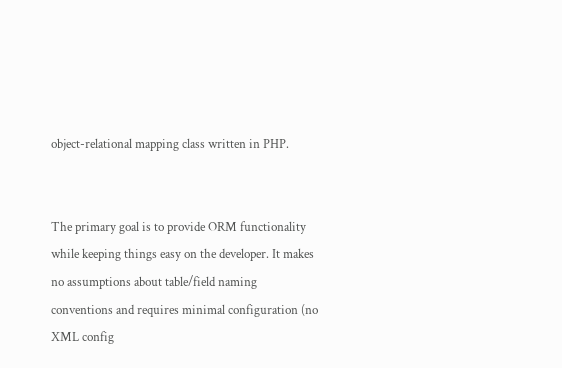object-relational mapping class written in PHP.


The primary goal is to provide ORM functionality while keeping things easy on the developer. It makes no assumptions about table/field naming conventions and requires minimal configuration (no XML config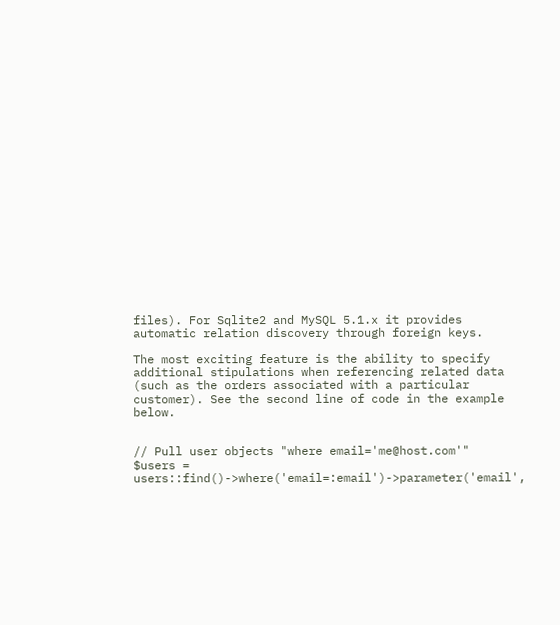files). For Sqlite2 and MySQL 5.1.x it provides automatic relation discovery through foreign keys.

The most exciting feature is the ability to specify additional stipulations when referencing related data (such as the orders associated with a particular customer). See the second line of code in the example below.


// Pull user objects "where email='me@host.com'"
$users = users::find()->where('email=:email')->parameter('email',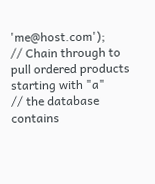'me@host.com');
// Chain through to pull ordered products starting with "a"
// the database contains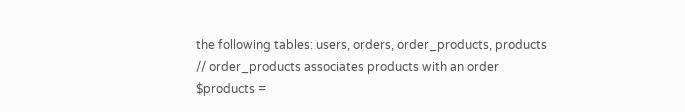the following tables: users, orders, order_products, products
// order_products associates products with an order
$products =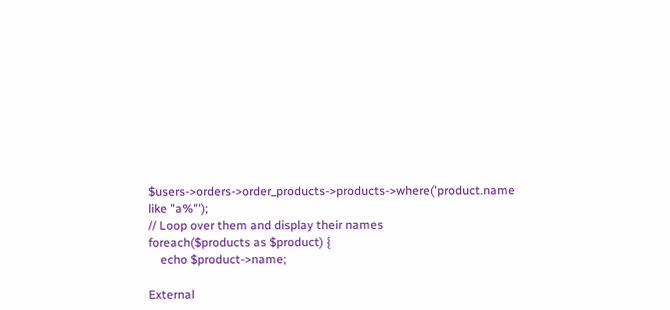$users->orders->order_products->products->where('product.name like "a%"');
// Loop over them and display their names
foreach($products as $product) {
    echo $product->name;

External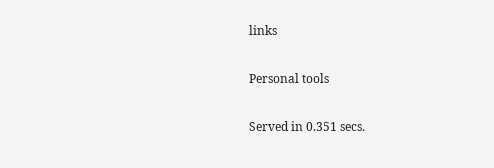links

Personal tools

Served in 0.351 secs.